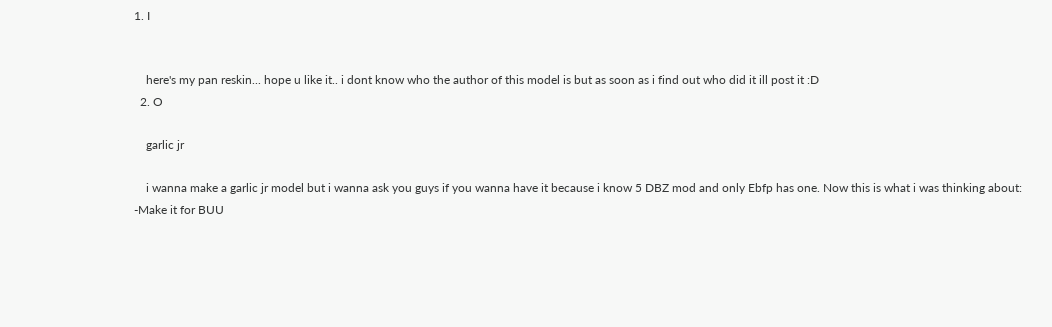1. I


    here's my pan reskin... hope u like it.. i dont know who the author of this model is but as soon as i find out who did it ill post it :D
  2. O

    garlic jr

    i wanna make a garlic jr model but i wanna ask you guys if you wanna have it because i know 5 DBZ mod and only Ebfp has one. Now this is what i was thinking about: -Make it for BUU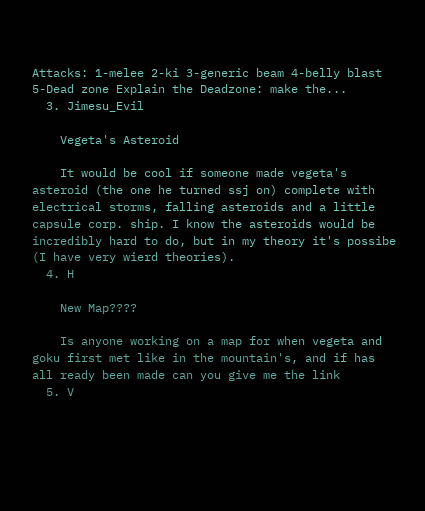Attacks: 1-melee 2-ki 3-generic beam 4-belly blast 5-Dead zone Explain the Deadzone: make the...
  3. Jimesu_Evil

    Vegeta's Asteroid

    It would be cool if someone made vegeta's asteroid (the one he turned ssj on) complete with electrical storms, falling asteroids and a little capsule corp. ship. I know the asteroids would be incredibly hard to do, but in my theory it's possibe (I have very wierd theories).
  4. H

    New Map????

    Is anyone working on a map for when vegeta and goku first met like in the mountain's, and if has all ready been made can you give me the link
  5. V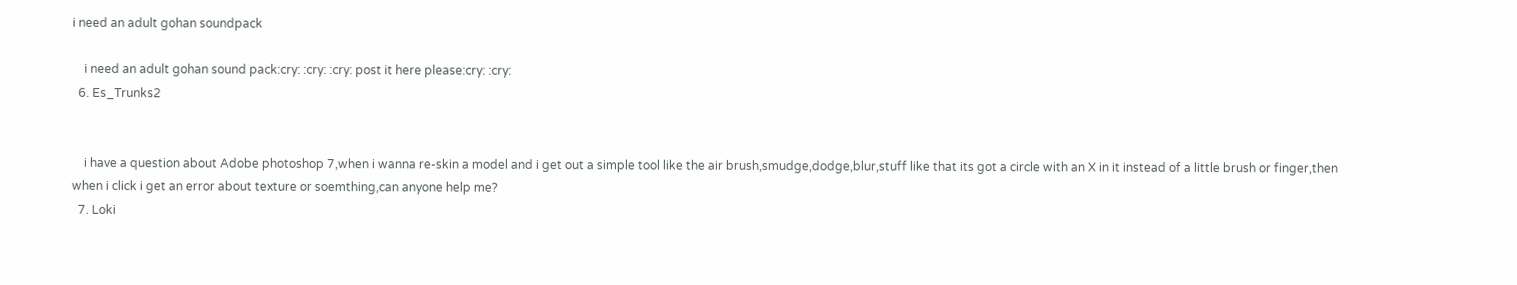i need an adult gohan soundpack

    i need an adult gohan sound pack:cry: :cry: :cry: post it here please:cry: :cry:
  6. Es_Trunks2


    i have a question about Adobe photoshop 7,when i wanna re-skin a model and i get out a simple tool like the air brush,smudge,dodge,blur,stuff like that its got a circle with an X in it instead of a little brush or finger,then when i click i get an error about texture or soemthing,can anyone help me?
  7. Loki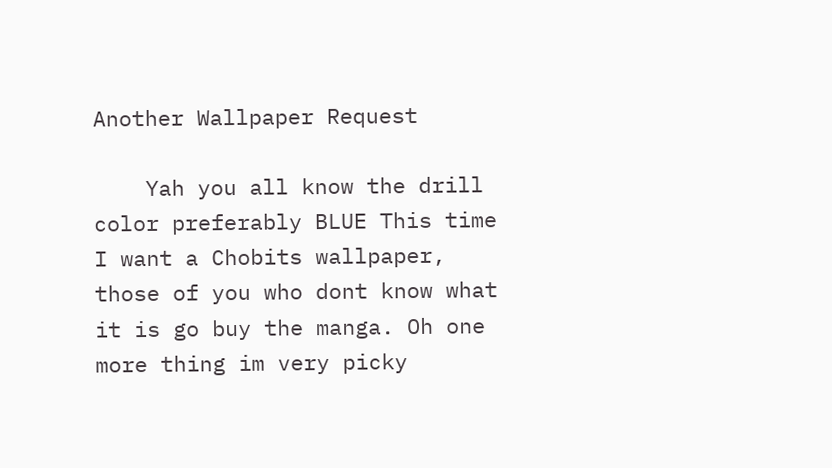Another Wallpaper Request

    Yah you all know the drill color preferably BLUE This time I want a Chobits wallpaper, those of you who dont know what it is go buy the manga. Oh one more thing im very picky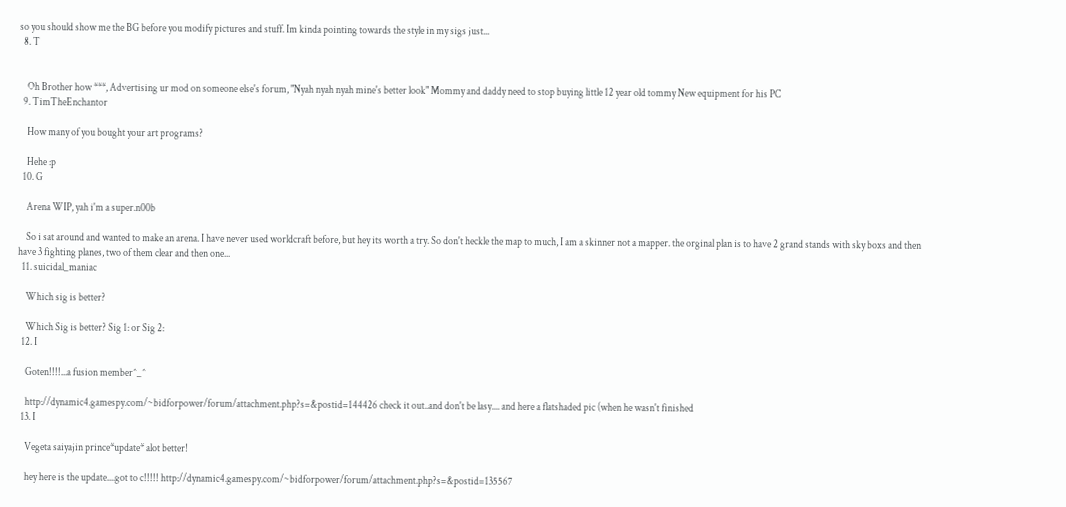so you should show me the BG before you modify pictures and stuff. Im kinda pointing towards the style in my sigs just...
  8. T


    Oh Brother how ***, Advertising ur mod on someone else's forum, "Nyah nyah nyah mine's better look" Mommy and daddy need to stop buying little 12 year old tommy New equipment for his PC
  9. TimTheEnchantor

    How many of you bought your art programs?

    Hehe :p
  10. G

    Arena WIP, yah i'm a super.n00b

    So i sat around and wanted to make an arena. I have never used worldcraft before, but hey its worth a try. So don't heckle the map to much, I am a skinner not a mapper. the orginal plan is to have 2 grand stands with sky boxs and then have 3 fighting planes, two of them clear and then one...
  11. suicidal_maniac

    Which sig is better?

    Which Sig is better? Sig 1: or Sig 2:
  12. I

    Goten!!!!...a fusion member^_^

    http://dynamic4.gamespy.com/~bidforpower/forum/attachment.php?s=&postid=144426 check it out..and don't be lasy.... and here a flatshaded pic (when he wasn't finished
  13. I

    Vegeta saiyajin prince*update* alot better!

    hey here is the update....got to c!!!!! http://dynamic4.gamespy.com/~bidforpower/forum/attachment.php?s=&postid=135567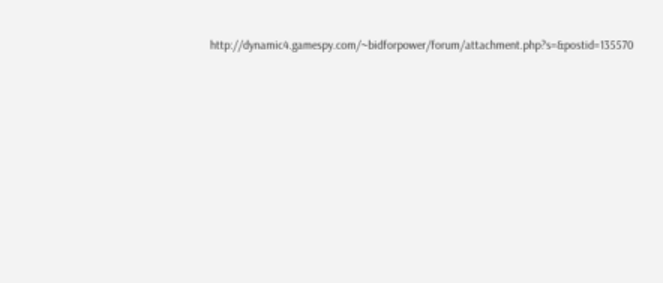http://dynamic4.gamespy.com/~bidforpower/forum/attachment.php?s=&postid=135570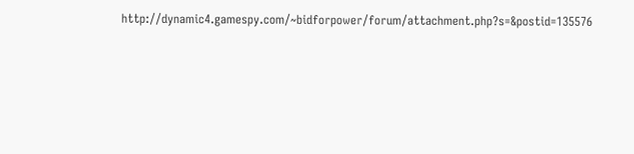http://dynamic4.gamespy.com/~bidforpower/forum/attachment.php?s=&postid=135576